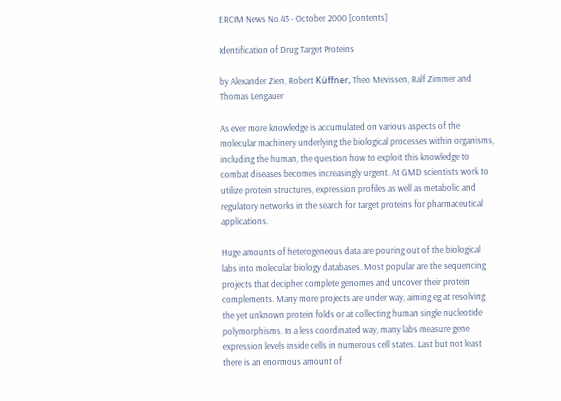ERCIM News No.43 - October 2000 [contents]

Identification of Drug Target Proteins

by Alexander Zien, Robert Küffner, Theo Mevissen, Ralf Zimmer and Thomas Lengauer

As ever more knowledge is accumulated on various aspects of the molecular machinery underlying the biological processes within organisms, including the human, the question how to exploit this knowledge to combat diseases becomes increasingly urgent. At GMD scientists work to utilize protein structures, expression profiles as well as metabolic and regulatory networks in the search for target proteins for pharmaceutical applications.

Huge amounts of heterogeneous data are pouring out of the biological labs into molecular biology databases. Most popular are the sequencing projects that decipher complete genomes and uncover their protein complements. Many more projects are under way, aiming eg at resolving the yet unknown protein folds or at collecting human single nucleotide polymorphisms. In a less coordinated way, many labs measure gene expression levels inside cells in numerous cell states. Last but not least there is an enormous amount of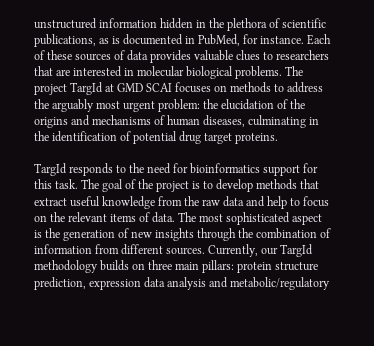unstructured information hidden in the plethora of scientific publications, as is documented in PubMed, for instance. Each of these sources of data provides valuable clues to researchers that are interested in molecular biological problems. The project TargId at GMD SCAI focuses on methods to address the arguably most urgent problem: the elucidation of the origins and mechanisms of human diseases, culminating in the identification of potential drug target proteins.

TargId responds to the need for bioinformatics support for this task. The goal of the project is to develop methods that extract useful knowledge from the raw data and help to focus on the relevant items of data. The most sophisticated aspect is the generation of new insights through the combination of information from different sources. Currently, our TargId methodology builds on three main pillars: protein structure prediction, expression data analysis and metabolic/regulatory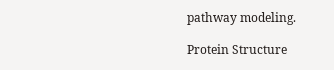pathway modeling.

Protein Structure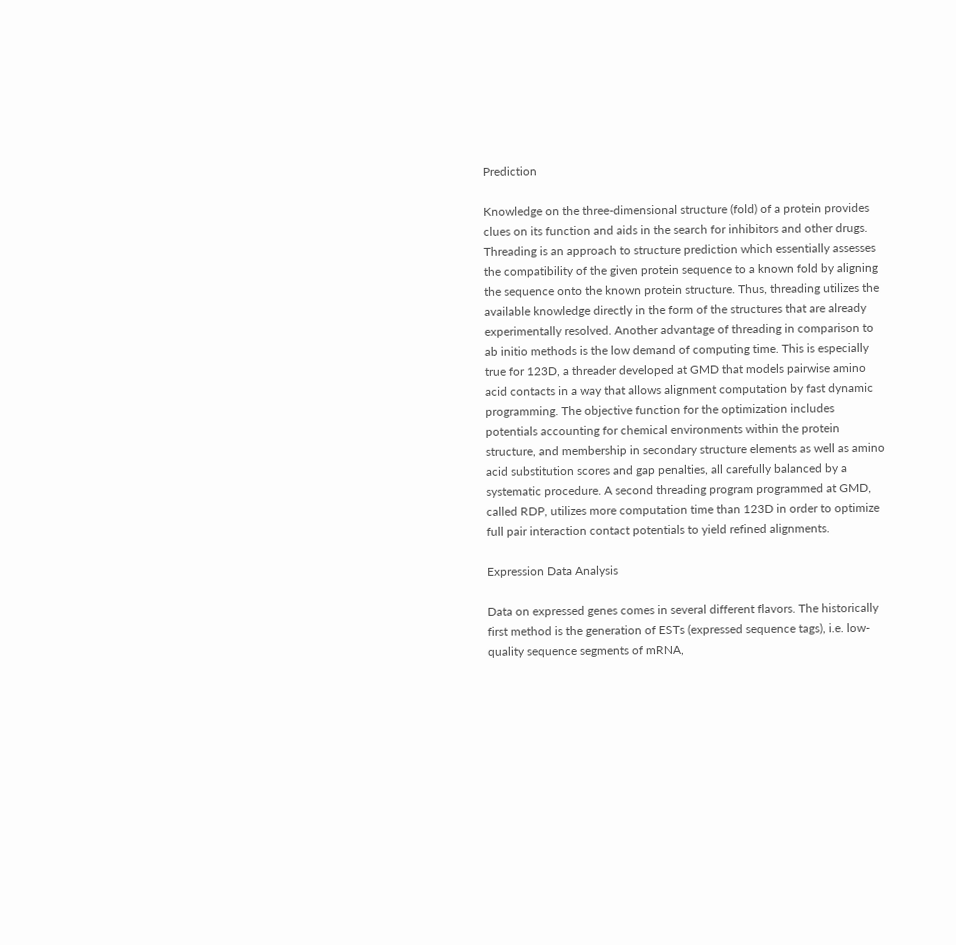Prediction

Knowledge on the three-dimensional structure (fold) of a protein provides clues on its function and aids in the search for inhibitors and other drugs. Threading is an approach to structure prediction which essentially assesses the compatibility of the given protein sequence to a known fold by aligning the sequence onto the known protein structure. Thus, threading utilizes the available knowledge directly in the form of the structures that are already experimentally resolved. Another advantage of threading in comparison to ab initio methods is the low demand of computing time. This is especially true for 123D, a threader developed at GMD that models pairwise amino acid contacts in a way that allows alignment computation by fast dynamic programming. The objective function for the optimization includes potentials accounting for chemical environments within the protein structure, and membership in secondary structure elements as well as amino acid substitution scores and gap penalties, all carefully balanced by a systematic procedure. A second threading program programmed at GMD, called RDP, utilizes more computation time than 123D in order to optimize full pair interaction contact potentials to yield refined alignments.

Expression Data Analysis

Data on expressed genes comes in several different flavors. The historically first method is the generation of ESTs (expressed sequence tags), i.e. low-quality sequence segments of mRNA,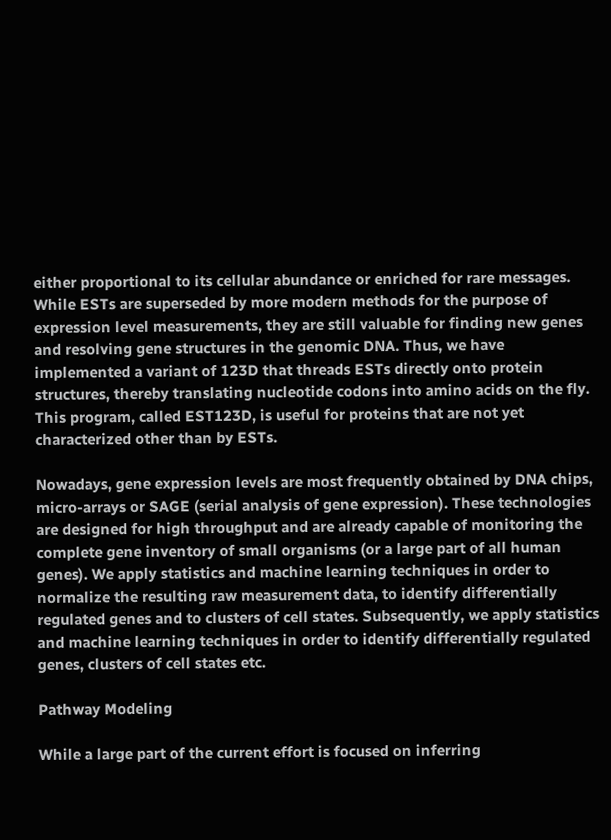either proportional to its cellular abundance or enriched for rare messages. While ESTs are superseded by more modern methods for the purpose of expression level measurements, they are still valuable for finding new genes and resolving gene structures in the genomic DNA. Thus, we have implemented a variant of 123D that threads ESTs directly onto protein structures, thereby translating nucleotide codons into amino acids on the fly. This program, called EST123D, is useful for proteins that are not yet characterized other than by ESTs.

Nowadays, gene expression levels are most frequently obtained by DNA chips, micro-arrays or SAGE (serial analysis of gene expression). These technologies are designed for high throughput and are already capable of monitoring the complete gene inventory of small organisms (or a large part of all human genes). We apply statistics and machine learning techniques in order to normalize the resulting raw measurement data, to identify differentially regulated genes and to clusters of cell states. Subsequently, we apply statistics and machine learning techniques in order to identify differentially regulated genes, clusters of cell states etc.

Pathway Modeling

While a large part of the current effort is focused on inferring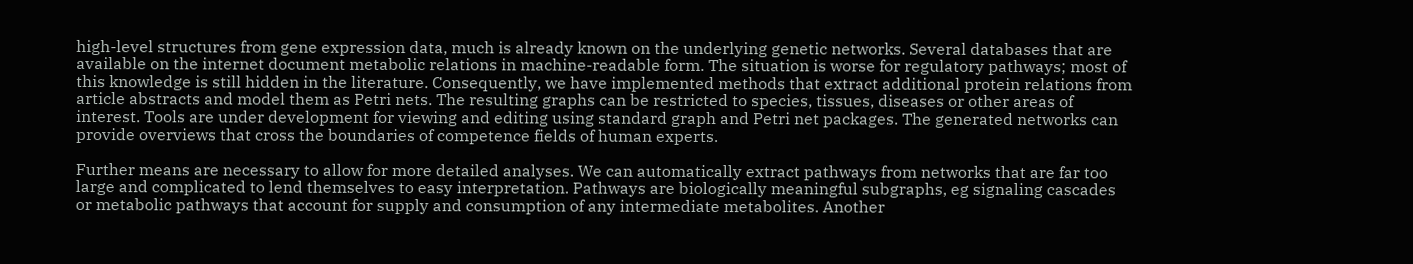high-level structures from gene expression data, much is already known on the underlying genetic networks. Several databases that are available on the internet document metabolic relations in machine-readable form. The situation is worse for regulatory pathways; most of this knowledge is still hidden in the literature. Consequently, we have implemented methods that extract additional protein relations from article abstracts and model them as Petri nets. The resulting graphs can be restricted to species, tissues, diseases or other areas of interest. Tools are under development for viewing and editing using standard graph and Petri net packages. The generated networks can provide overviews that cross the boundaries of competence fields of human experts.

Further means are necessary to allow for more detailed analyses. We can automatically extract pathways from networks that are far too large and complicated to lend themselves to easy interpretation. Pathways are biologically meaningful subgraphs, eg signaling cascades or metabolic pathways that account for supply and consumption of any intermediate metabolites. Another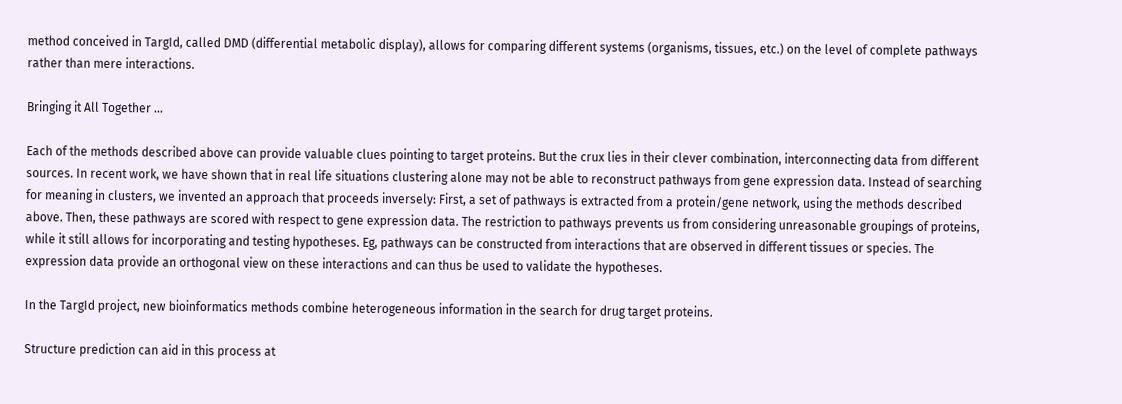method conceived in TargId, called DMD (differential metabolic display), allows for comparing different systems (organisms, tissues, etc.) on the level of complete pathways rather than mere interactions.

Bringing it All Together ...

Each of the methods described above can provide valuable clues pointing to target proteins. But the crux lies in their clever combination, interconnecting data from different sources. In recent work, we have shown that in real life situations clustering alone may not be able to reconstruct pathways from gene expression data. Instead of searching for meaning in clusters, we invented an approach that proceeds inversely: First, a set of pathways is extracted from a protein/gene network, using the methods described above. Then, these pathways are scored with respect to gene expression data. The restriction to pathways prevents us from considering unreasonable groupings of proteins, while it still allows for incorporating and testing hypotheses. Eg, pathways can be constructed from interactions that are observed in different tissues or species. The expression data provide an orthogonal view on these interactions and can thus be used to validate the hypotheses.

In the TargId project, new bioinformatics methods combine heterogeneous information in the search for drug target proteins.

Structure prediction can aid in this process at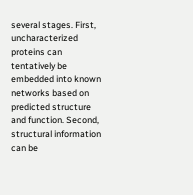several stages. First, uncharacterized proteins can tentatively be embedded into known networks based on predicted structure and function. Second, structural information can be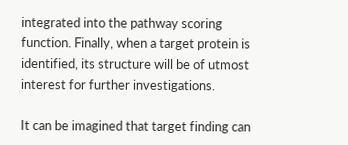integrated into the pathway scoring function. Finally, when a target protein is identified, its structure will be of utmost interest for further investigations.

It can be imagined that target finding can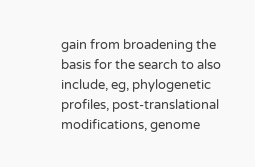gain from broadening the basis for the search to also include, eg, phylogenetic profiles, post-translational modifications, genome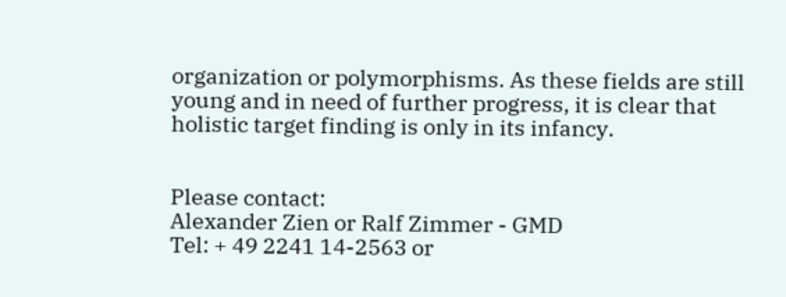organization or polymorphisms. As these fields are still young and in need of further progress, it is clear that holistic target finding is only in its infancy.


Please contact:
Alexander Zien or Ralf Zimmer - GMD
Tel: + 49 2241 14-2563 or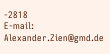-2818
E-mail: Alexander.Zien@gmd.de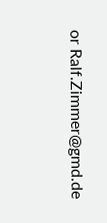or Ralf.Zimmer@gmd.de